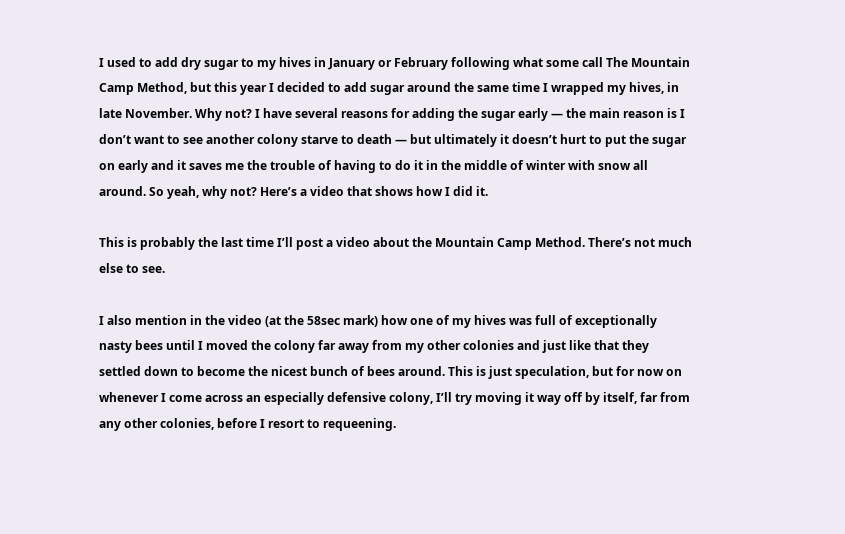I used to add dry sugar to my hives in January or February following what some call The Mountain Camp Method, but this year I decided to add sugar around the same time I wrapped my hives, in late November. Why not? I have several reasons for adding the sugar early — the main reason is I don’t want to see another colony starve to death — but ultimately it doesn’t hurt to put the sugar on early and it saves me the trouble of having to do it in the middle of winter with snow all around. So yeah, why not? Here’s a video that shows how I did it.

This is probably the last time I’ll post a video about the Mountain Camp Method. There’s not much else to see.

I also mention in the video (at the 58sec mark) how one of my hives was full of exceptionally nasty bees until I moved the colony far away from my other colonies and just like that they settled down to become the nicest bunch of bees around. This is just speculation, but for now on whenever I come across an especially defensive colony, I’ll try moving it way off by itself, far from any other colonies, before I resort to requeening.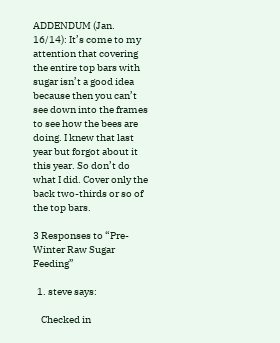ADDENDUM (Jan. 16/14): It’s come to my attention that covering the entire top bars with sugar isn’t a good idea because then you can’t see down into the frames to see how the bees are doing. I knew that last year but forgot about it this year. So don’t do what I did. Cover only the back two-thirds or so of the top bars.

3 Responses to “Pre-Winter Raw Sugar Feeding”

  1. steve says:

    Checked in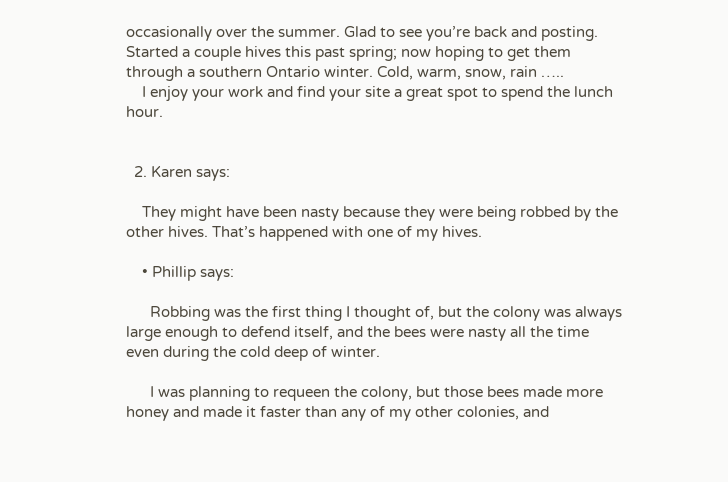occasionally over the summer. Glad to see you’re back and posting. Started a couple hives this past spring; now hoping to get them through a southern Ontario winter. Cold, warm, snow, rain …..
    I enjoy your work and find your site a great spot to spend the lunch hour.


  2. Karen says:

    They might have been nasty because they were being robbed by the other hives. That’s happened with one of my hives.

    • Phillip says:

      Robbing was the first thing I thought of, but the colony was always large enough to defend itself, and the bees were nasty all the time even during the cold deep of winter.

      I was planning to requeen the colony, but those bees made more honey and made it faster than any of my other colonies, and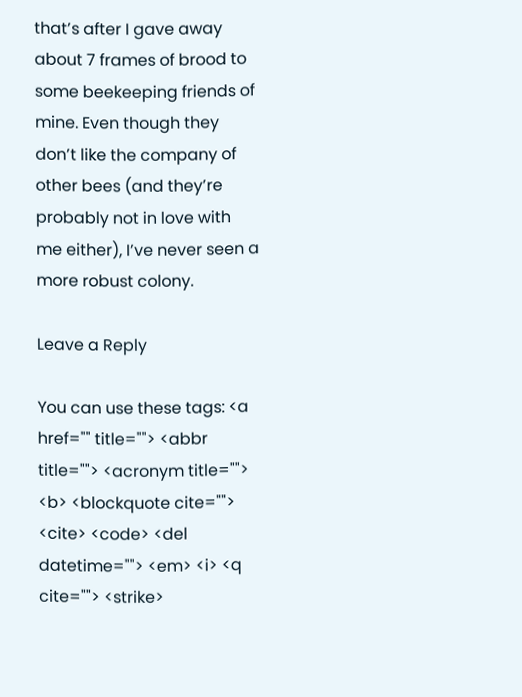that’s after I gave away about 7 frames of brood to some beekeeping friends of mine. Even though they don’t like the company of other bees (and they’re probably not in love with me either), I’ve never seen a more robust colony.

Leave a Reply

You can use these tags: <a href="" title=""> <abbr title=""> <acronym title=""> <b> <blockquote cite=""> <cite> <code> <del datetime=""> <em> <i> <q cite=""> <strike>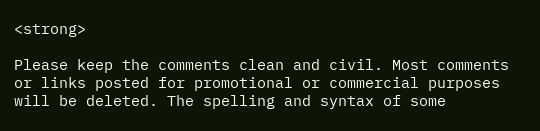<strong>

Please keep the comments clean and civil. Most comments or links posted for promotional or commercial purposes will be deleted. The spelling and syntax of some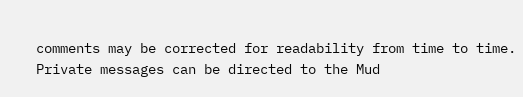comments may be corrected for readability from time to time. Private messages can be directed to the Mud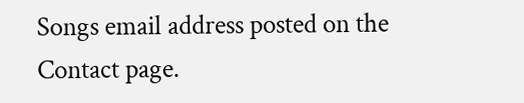Songs email address posted on the Contact page.